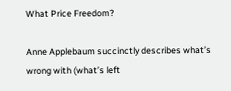What Price Freedom?

Anne Applebaum succinctly describes what’s wrong with (what’s left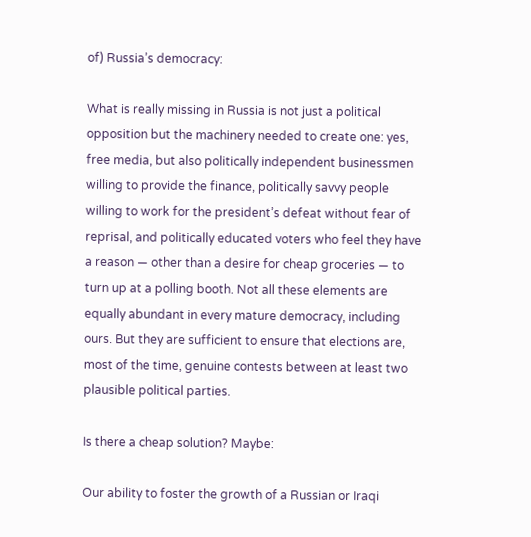of) Russia’s democracy:

What is really missing in Russia is not just a political opposition but the machinery needed to create one: yes, free media, but also politically independent businessmen willing to provide the finance, politically savvy people willing to work for the president’s defeat without fear of reprisal, and politically educated voters who feel they have a reason — other than a desire for cheap groceries — to turn up at a polling booth. Not all these elements are equally abundant in every mature democracy, including ours. But they are sufficient to ensure that elections are, most of the time, genuine contests between at least two plausible political parties.

Is there a cheap solution? Maybe:

Our ability to foster the growth of a Russian or Iraqi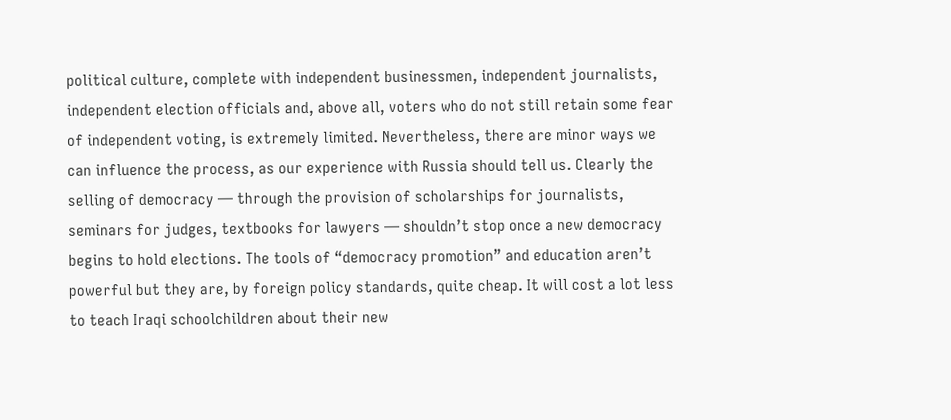political culture, complete with independent businessmen, independent journalists, independent election officials and, above all, voters who do not still retain some fear of independent voting, is extremely limited. Nevertheless, there are minor ways we can influence the process, as our experience with Russia should tell us. Clearly the selling of democracy — through the provision of scholarships for journalists, seminars for judges, textbooks for lawyers — shouldn’t stop once a new democracy begins to hold elections. The tools of “democracy promotion” and education aren’t powerful but they are, by foreign policy standards, quite cheap. It will cost a lot less to teach Iraqi schoolchildren about their new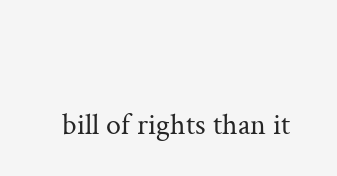bill of rights than it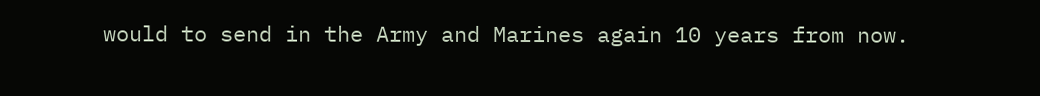would to send in the Army and Marines again 10 years from now.